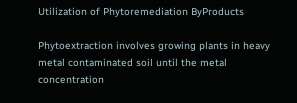Utilization of Phytoremediation ByProducts

Phytoextraction involves growing plants in heavy metal contaminated soil until the metal concentration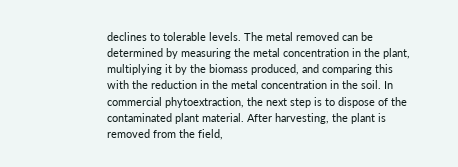declines to tolerable levels. The metal removed can be determined by measuring the metal concentration in the plant, multiplying it by the biomass produced, and comparing this with the reduction in the metal concentration in the soil. In commercial phytoextraction, the next step is to dispose of the contaminated plant material. After harvesting, the plant is removed from the field,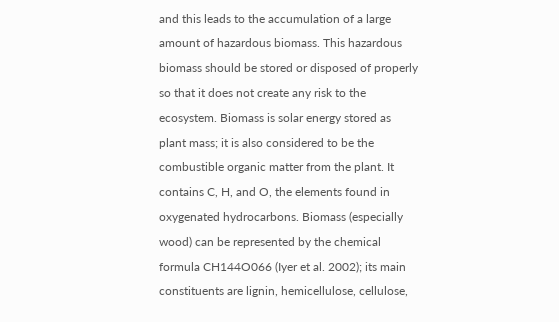and this leads to the accumulation of a large amount of hazardous biomass. This hazardous biomass should be stored or disposed of properly so that it does not create any risk to the ecosystem. Biomass is solar energy stored as plant mass; it is also considered to be the combustible organic matter from the plant. It contains C, H, and O, the elements found in oxygenated hydrocarbons. Biomass (especially wood) can be represented by the chemical formula CH144O066 (Iyer et al. 2002); its main constituents are lignin, hemicellulose, cellulose,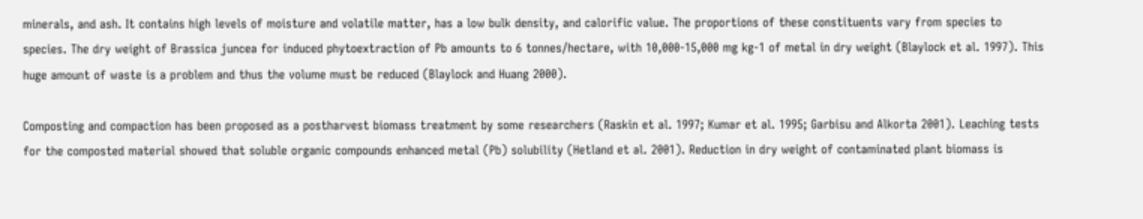minerals, and ash. It contains high levels of moisture and volatile matter, has a low bulk density, and calorific value. The proportions of these constituents vary from species to species. The dry weight of Brassica juncea for induced phytoextraction of Pb amounts to 6 tonnes/hectare, with 10,000-15,000 mg kg-1 of metal in dry weight (Blaylock et al. 1997). This huge amount of waste is a problem and thus the volume must be reduced (Blaylock and Huang 2000).

Composting and compaction has been proposed as a postharvest biomass treatment by some researchers (Raskin et al. 1997; Kumar et al. 1995; Garbisu and Alkorta 2001). Leaching tests for the composted material showed that soluble organic compounds enhanced metal (Pb) solubility (Hetland et al. 2001). Reduction in dry weight of contaminated plant biomass is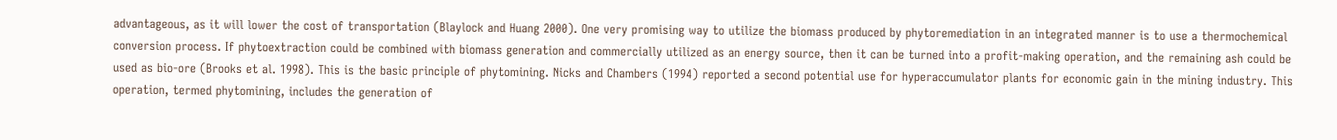advantageous, as it will lower the cost of transportation (Blaylock and Huang 2000). One very promising way to utilize the biomass produced by phytoremediation in an integrated manner is to use a thermochemical conversion process. If phytoextraction could be combined with biomass generation and commercially utilized as an energy source, then it can be turned into a profit-making operation, and the remaining ash could be used as bio-ore (Brooks et al. 1998). This is the basic principle of phytomining. Nicks and Chambers (1994) reported a second potential use for hyperaccumulator plants for economic gain in the mining industry. This operation, termed phytomining, includes the generation of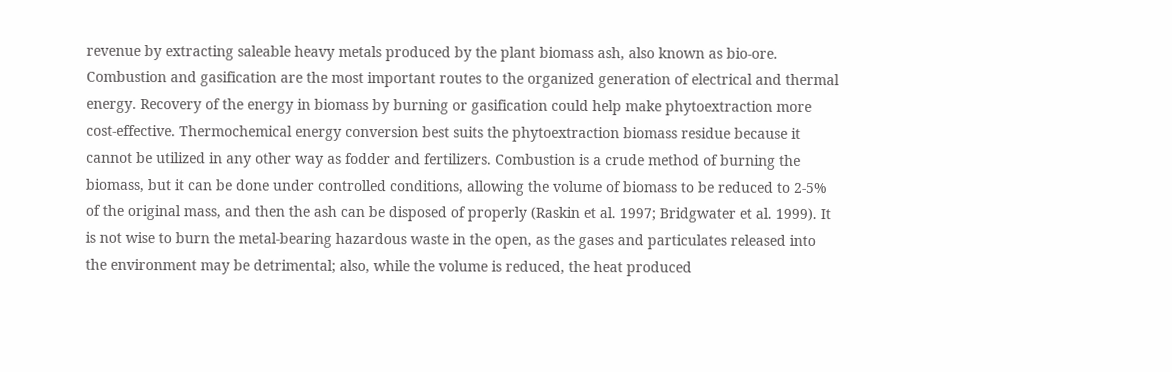revenue by extracting saleable heavy metals produced by the plant biomass ash, also known as bio-ore. Combustion and gasification are the most important routes to the organized generation of electrical and thermal energy. Recovery of the energy in biomass by burning or gasification could help make phytoextraction more cost-effective. Thermochemical energy conversion best suits the phytoextraction biomass residue because it cannot be utilized in any other way as fodder and fertilizers. Combustion is a crude method of burning the biomass, but it can be done under controlled conditions, allowing the volume of biomass to be reduced to 2-5% of the original mass, and then the ash can be disposed of properly (Raskin et al. 1997; Bridgwater et al. 1999). It is not wise to burn the metal-bearing hazardous waste in the open, as the gases and particulates released into the environment may be detrimental; also, while the volume is reduced, the heat produced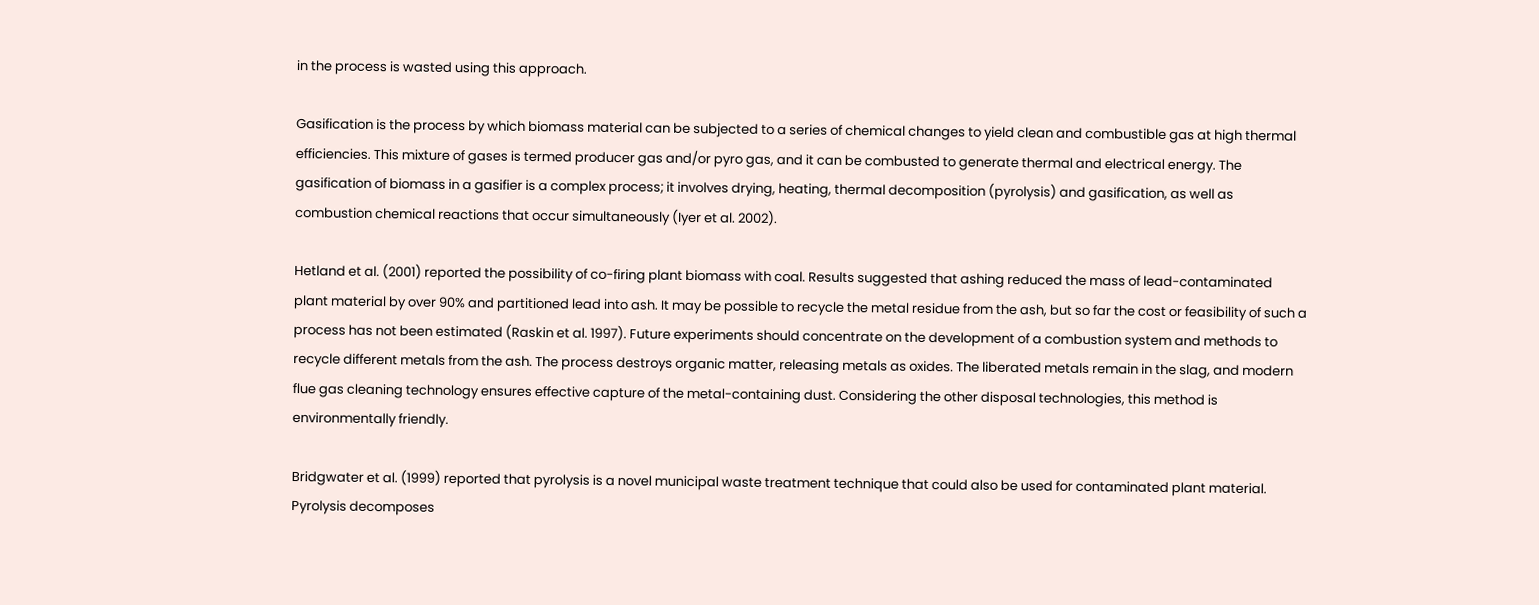in the process is wasted using this approach.

Gasification is the process by which biomass material can be subjected to a series of chemical changes to yield clean and combustible gas at high thermal efficiencies. This mixture of gases is termed producer gas and/or pyro gas, and it can be combusted to generate thermal and electrical energy. The gasification of biomass in a gasifier is a complex process; it involves drying, heating, thermal decomposition (pyrolysis) and gasification, as well as combustion chemical reactions that occur simultaneously (Iyer et al. 2002).

Hetland et al. (2001) reported the possibility of co-firing plant biomass with coal. Results suggested that ashing reduced the mass of lead-contaminated plant material by over 90% and partitioned lead into ash. It may be possible to recycle the metal residue from the ash, but so far the cost or feasibility of such a process has not been estimated (Raskin et al. 1997). Future experiments should concentrate on the development of a combustion system and methods to recycle different metals from the ash. The process destroys organic matter, releasing metals as oxides. The liberated metals remain in the slag, and modern flue gas cleaning technology ensures effective capture of the metal-containing dust. Considering the other disposal technologies, this method is environmentally friendly.

Bridgwater et al. (1999) reported that pyrolysis is a novel municipal waste treatment technique that could also be used for contaminated plant material. Pyrolysis decomposes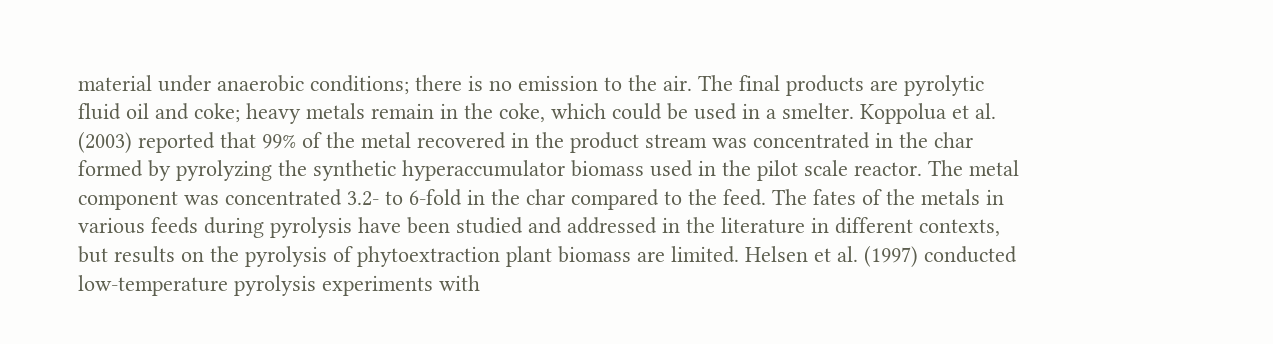material under anaerobic conditions; there is no emission to the air. The final products are pyrolytic fluid oil and coke; heavy metals remain in the coke, which could be used in a smelter. Koppolua et al. (2003) reported that 99% of the metal recovered in the product stream was concentrated in the char formed by pyrolyzing the synthetic hyperaccumulator biomass used in the pilot scale reactor. The metal component was concentrated 3.2- to 6-fold in the char compared to the feed. The fates of the metals in various feeds during pyrolysis have been studied and addressed in the literature in different contexts, but results on the pyrolysis of phytoextraction plant biomass are limited. Helsen et al. (1997) conducted low-temperature pyrolysis experiments with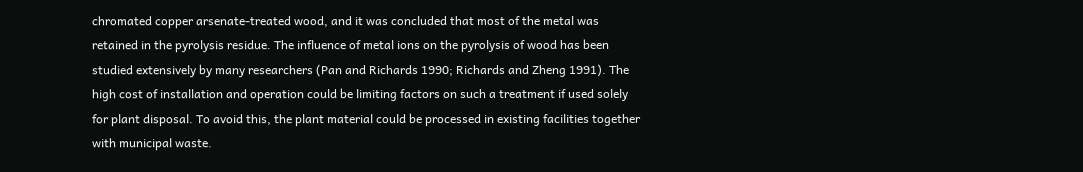chromated copper arsenate-treated wood, and it was concluded that most of the metal was retained in the pyrolysis residue. The influence of metal ions on the pyrolysis of wood has been studied extensively by many researchers (Pan and Richards 1990; Richards and Zheng 1991). The high cost of installation and operation could be limiting factors on such a treatment if used solely for plant disposal. To avoid this, the plant material could be processed in existing facilities together with municipal waste.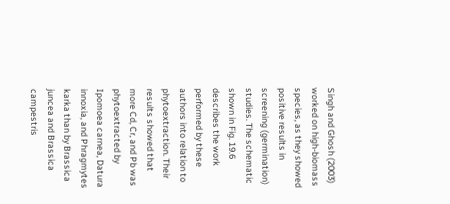Singh and Ghosh (2003) worked on high-biomass species, as they showed positive results in screening (germination) studies. The schematic shown in Fig. 19.6 describes the work performed by these authors into relation to phytoextraction. Their results showed that more Cd, Cr, and Pb was phytoextracted by Ipomoea carnea, Datura innoxia, and Phragmytes karka than by Brassica juncea and Brassica campestris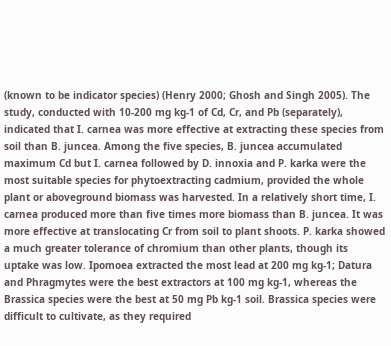(known to be indicator species) (Henry 2000; Ghosh and Singh 2005). The study, conducted with 10-200 mg kg-1 of Cd, Cr, and Pb (separately), indicated that I. carnea was more effective at extracting these species from soil than B. juncea. Among the five species, B. juncea accumulated maximum Cd but I. carnea followed by D. innoxia and P. karka were the most suitable species for phytoextracting cadmium, provided the whole plant or aboveground biomass was harvested. In a relatively short time, I. carnea produced more than five times more biomass than B. juncea. It was more effective at translocating Cr from soil to plant shoots. P. karka showed a much greater tolerance of chromium than other plants, though its uptake was low. Ipomoea extracted the most lead at 200 mg kg-1; Datura and Phragmytes were the best extractors at 100 mg kg-1, whereas the Brassica species were the best at 50 mg Pb kg-1 soil. Brassica species were difficult to cultivate, as they required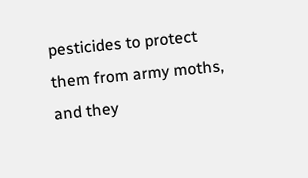pesticides to protect them from army moths, and they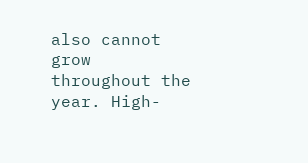also cannot grow throughout the year. High-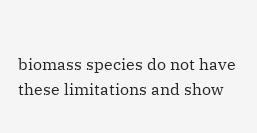biomass species do not have these limitations and show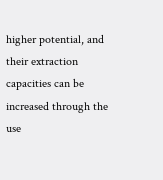higher potential, and their extraction capacities can be increased through the use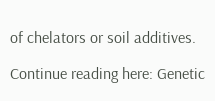of chelators or soil additives.

Continue reading here: Genetic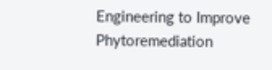Engineering to Improve Phytoremediation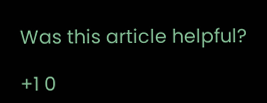Was this article helpful?

+1 0